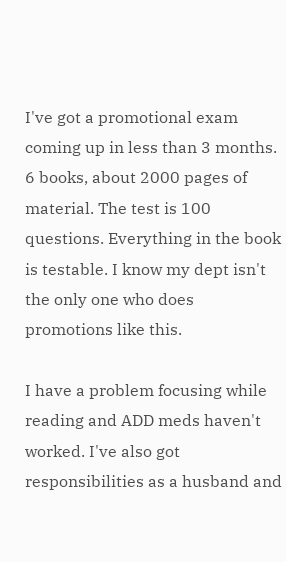I've got a promotional exam coming up in less than 3 months. 6 books, about 2000 pages of material. The test is 100 questions. Everything in the book is testable. I know my dept isn't the only one who does promotions like this.

I have a problem focusing while reading and ADD meds haven't worked. I've also got responsibilities as a husband and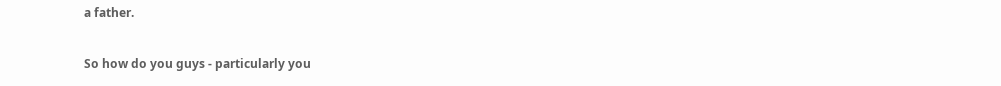a father.

So how do you guys - particularly you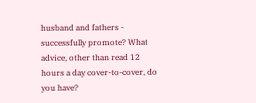husband and fathers - successfully promote? What advice, other than read 12 hours a day cover-to-cover, do you have?